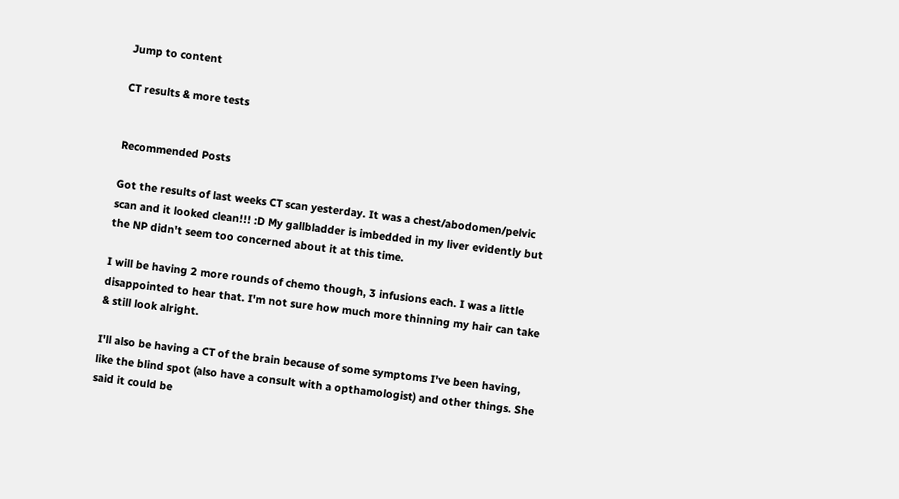Jump to content

CT results & more tests


Recommended Posts

Got the results of last weeks CT scan yesterday. It was a chest/abodomen/pelvic scan and it looked clean!!! :D My gallbladder is imbedded in my liver evidently but the NP didn't seem too concerned about it at this time.

I will be having 2 more rounds of chemo though, 3 infusions each. I was a little disappointed to hear that. I'm not sure how much more thinning my hair can take & still look alright.

I'll also be having a CT of the brain because of some symptoms I've been having, like the blind spot (also have a consult with a opthamologist) and other things. She said it could be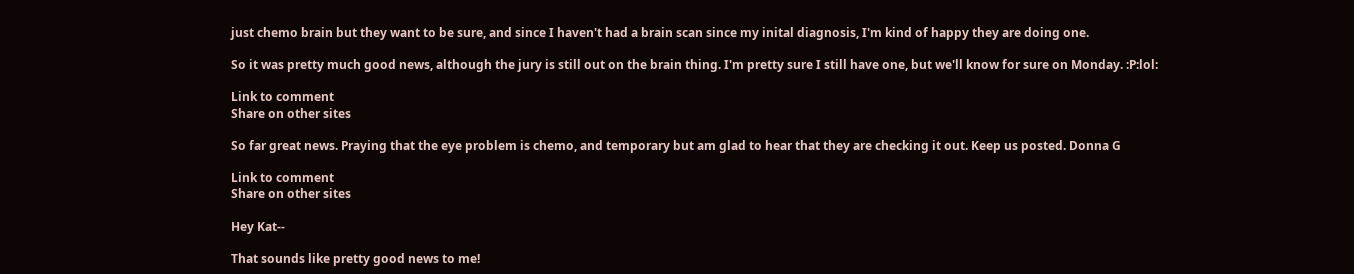just chemo brain but they want to be sure, and since I haven't had a brain scan since my inital diagnosis, I'm kind of happy they are doing one.

So it was pretty much good news, although the jury is still out on the brain thing. I'm pretty sure I still have one, but we'll know for sure on Monday. :P:lol:

Link to comment
Share on other sites

So far great news. Praying that the eye problem is chemo, and temporary but am glad to hear that they are checking it out. Keep us posted. Donna G

Link to comment
Share on other sites

Hey Kat--

That sounds like pretty good news to me!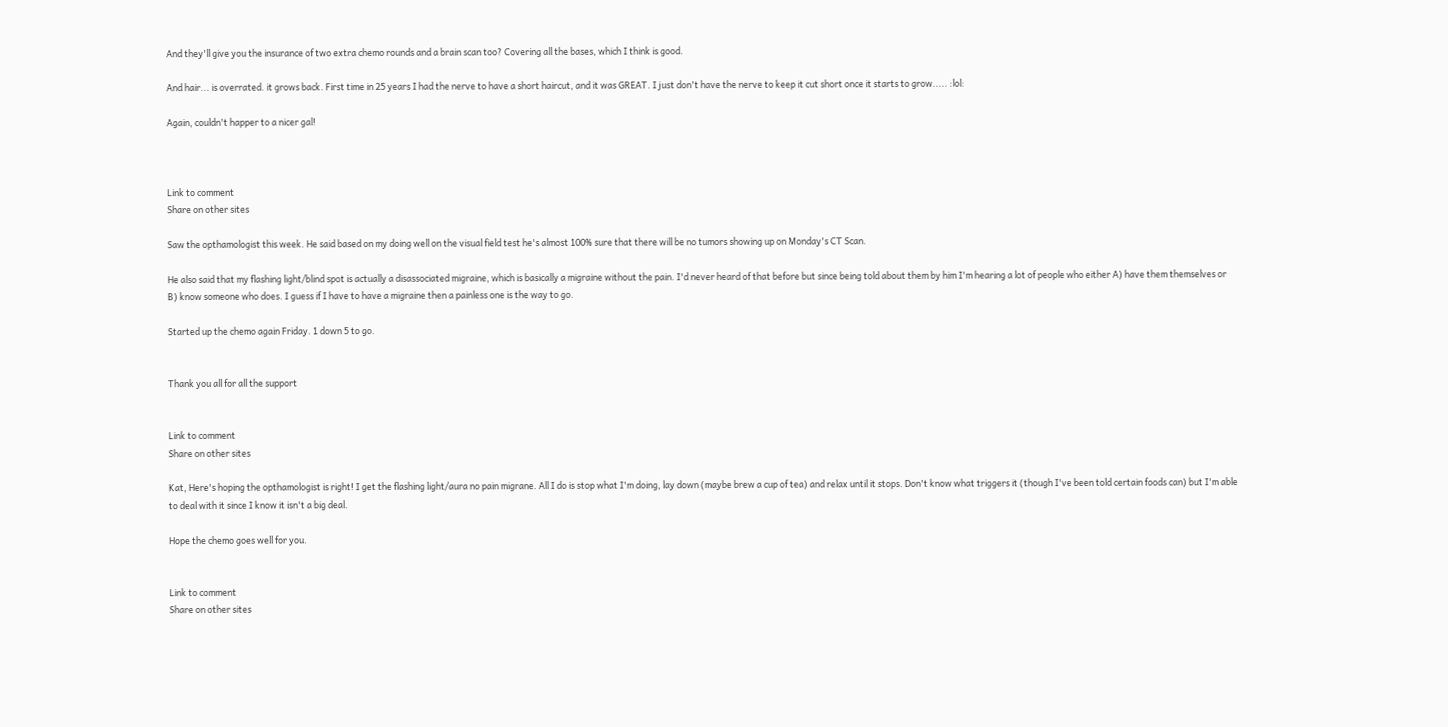And they'll give you the insurance of two extra chemo rounds and a brain scan too? Covering all the bases, which I think is good.

And hair... is overrated. it grows back. First time in 25 years I had the nerve to have a short haircut, and it was GREAT. I just don't have the nerve to keep it cut short once it starts to grow..... :lol:

Again, couldn't happer to a nicer gal!



Link to comment
Share on other sites

Saw the opthamologist this week. He said based on my doing well on the visual field test he's almost 100% sure that there will be no tumors showing up on Monday's CT Scan.

He also said that my flashing light/blind spot is actually a disassociated migraine, which is basically a migraine without the pain. I'd never heard of that before but since being told about them by him I'm hearing a lot of people who either A) have them themselves or B) know someone who does. I guess if I have to have a migraine then a painless one is the way to go.

Started up the chemo again Friday. 1 down 5 to go.


Thank you all for all the support


Link to comment
Share on other sites

Kat, Here's hoping the opthamologist is right! I get the flashing light/aura no pain migrane. All I do is stop what I'm doing, lay down (maybe brew a cup of tea) and relax until it stops. Don't know what triggers it (though I've been told certain foods can) but I'm able to deal with it since I know it isn't a big deal.

Hope the chemo goes well for you.


Link to comment
Share on other sites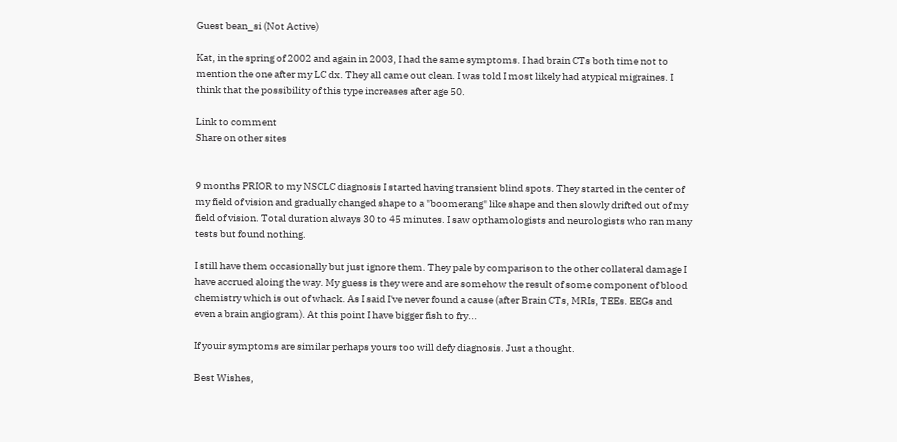Guest bean_si (Not Active)

Kat, in the spring of 2002 and again in 2003, I had the same symptoms. I had brain CTs both time not to mention the one after my LC dx. They all came out clean. I was told I most likely had atypical migraines. I think that the possibility of this type increases after age 50.

Link to comment
Share on other sites


9 months PRIOR to my NSCLC diagnosis I started having transient blind spots. They started in the center of my field of vision and gradually changed shape to a "boomerang" like shape and then slowly drifted out of my field of vision. Total duration always 30 to 45 minutes. I saw opthamologists and neurologists who ran many tests but found nothing.

I still have them occasionally but just ignore them. They pale by comparison to the other collateral damage I have accrued aloing the way. My guess is they were and are somehow the result of some component of blood chemistry which is out of whack. As I said I've never found a cause (after Brain CTs, MRIs, TEEs. EEGs and even a brain angiogram). At this point I have bigger fish to fry...

If youir symptoms are similar perhaps yours too will defy diagnosis. Just a thought.

Best Wishes,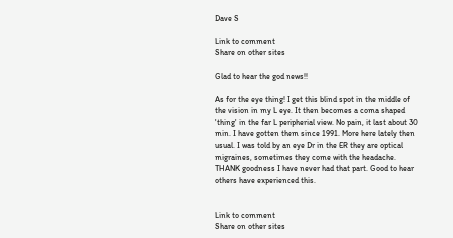Dave S

Link to comment
Share on other sites

Glad to hear the god news!!

As for the eye thing! I get this blind spot in the middle of the vision in my L eye. It then becomes a coma shaped 'thing' in the far L peripherial view. No pain, it last about 30 min. I have gotten them since 1991. More here lately then usual. I was told by an eye Dr in the ER they are optical migraines, sometimes they come with the headache. THANK goodness I have never had that part. Good to hear others have experienced this.


Link to comment
Share on other sites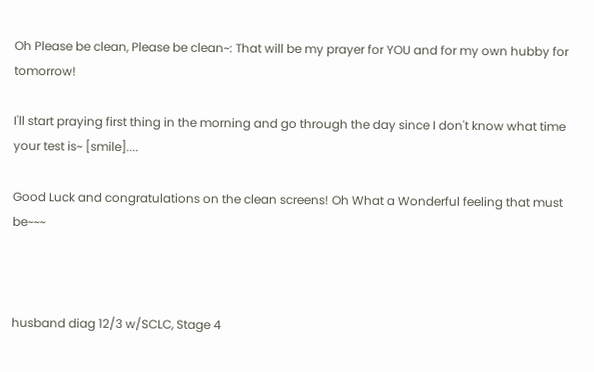Oh Please be clean, Please be clean~: That will be my prayer for YOU and for my own hubby for tomorrow!

I'll start praying first thing in the morning and go through the day since I don't know what time your test is~ [smile]....

Good Luck and congratulations on the clean screens! Oh What a Wonderful feeling that must be~~~



husband diag 12/3 w/SCLC, Stage 4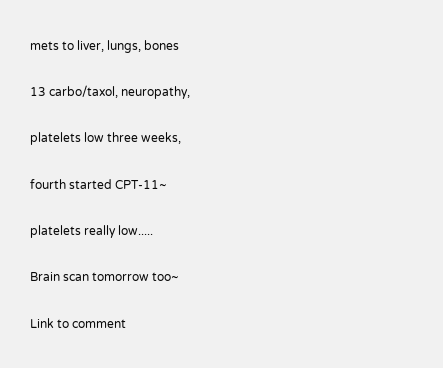mets to liver, lungs, bones

13 carbo/taxol, neuropathy,

platelets low three weeks,

fourth started CPT-11~

platelets really low.....

Brain scan tomorrow too~

Link to comment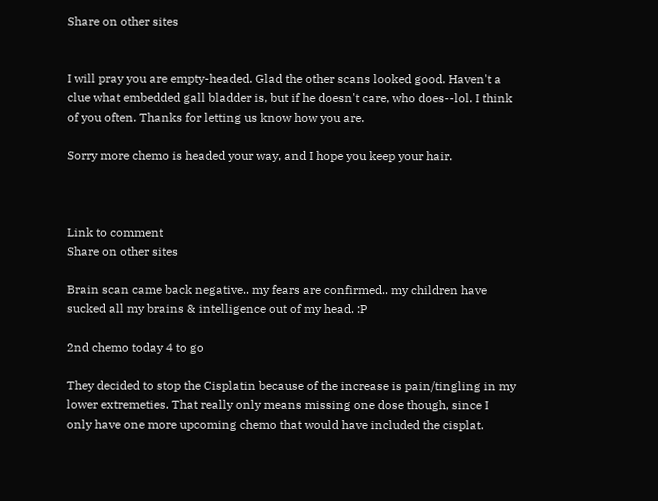Share on other sites


I will pray you are empty-headed. Glad the other scans looked good. Haven't a clue what embedded gall bladder is, but if he doesn't care, who does--lol. I think of you often. Thanks for letting us know how you are.

Sorry more chemo is headed your way, and I hope you keep your hair.



Link to comment
Share on other sites

Brain scan came back negative.. my fears are confirmed.. my children have sucked all my brains & intelligence out of my head. :P

2nd chemo today 4 to go

They decided to stop the Cisplatin because of the increase is pain/tingling in my lower extremeties. That really only means missing one dose though, since I only have one more upcoming chemo that would have included the cisplat.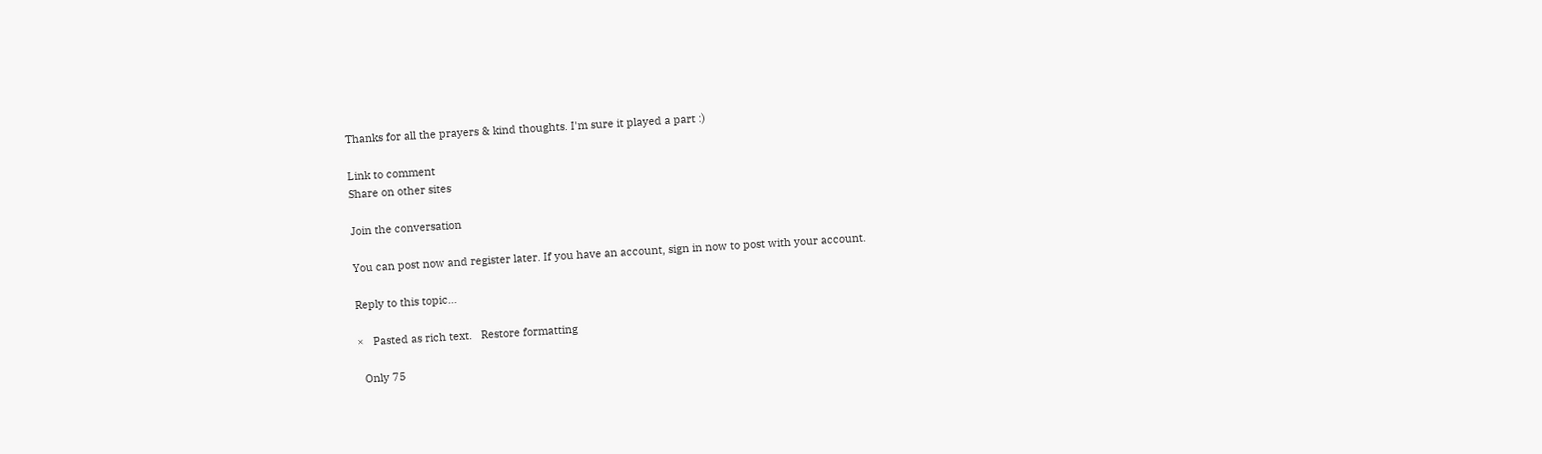Thanks for all the prayers & kind thoughts. I'm sure it played a part :)

Link to comment
Share on other sites

Join the conversation

You can post now and register later. If you have an account, sign in now to post with your account.

Reply to this topic...

×   Pasted as rich text.   Restore formatting

  Only 75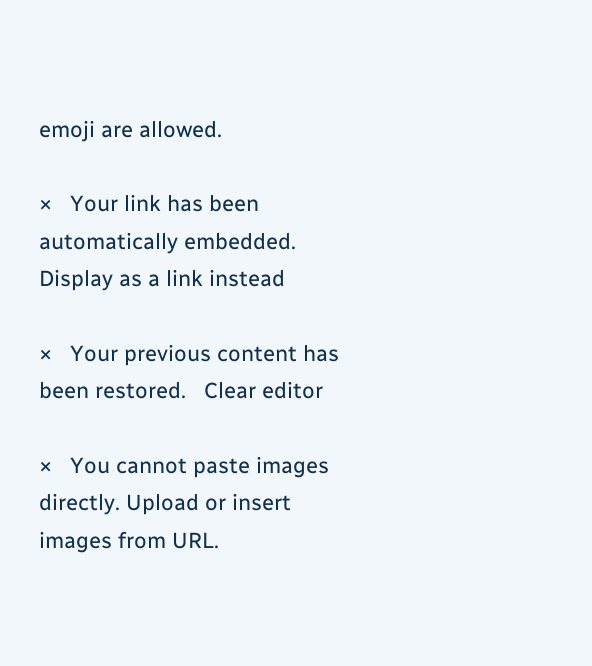emoji are allowed.

×   Your link has been automatically embedded.   Display as a link instead

×   Your previous content has been restored.   Clear editor

×   You cannot paste images directly. Upload or insert images from URL.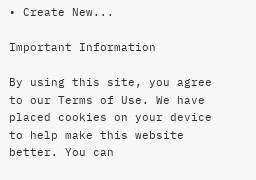• Create New...

Important Information

By using this site, you agree to our Terms of Use. We have placed cookies on your device to help make this website better. You can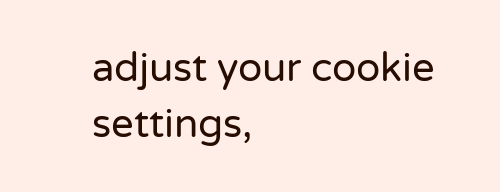adjust your cookie settings,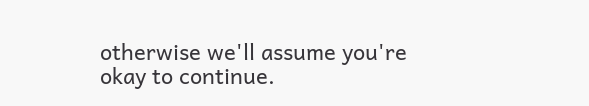otherwise we'll assume you're okay to continue.